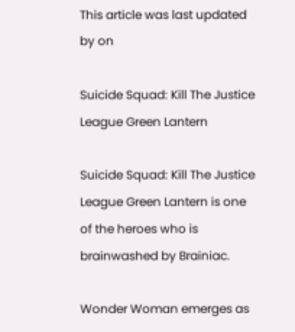This article was last updated by on

Suicide Squad: Kill The Justice League Green Lantern

Suicide Squad: Kill The Justice League Green Lantern is one of the heroes who is brainwashed by Brainiac.

Wonder Woman emerges as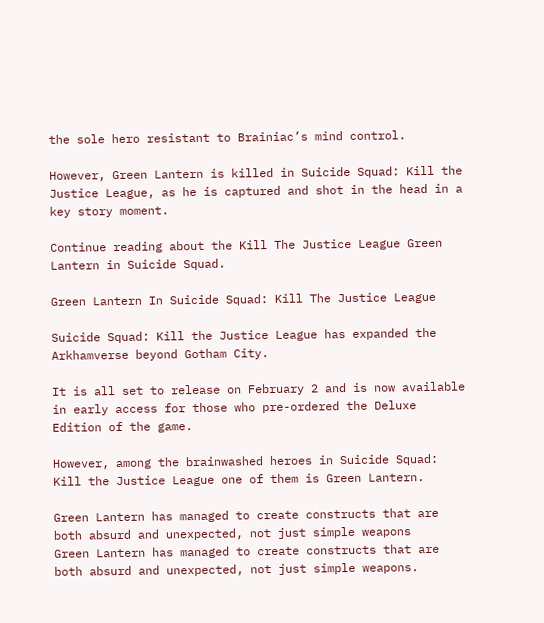the sole hero resistant to Brainiac’s mind control.

However, Green Lantern is killed in Suicide Squad: Kill the Justice League, as he is captured and shot in the head in a key story moment.

Continue reading about the Kill The Justice League Green Lantern in Suicide Squad.

Green Lantern In Suicide Squad: Kill The Justice League

Suicide Squad: Kill the Justice League has expanded the Arkhamverse beyond Gotham City.

It is all set to release on February 2 and is now available in early access for those who pre-ordered the Deluxe Edition of the game.

However, among the brainwashed heroes in Suicide Squad: Kill the Justice League one of them is Green Lantern.

Green Lantern has managed to create constructs that are both absurd and unexpected, not just simple weapons
Green Lantern has managed to create constructs that are both absurd and unexpected, not just simple weapons.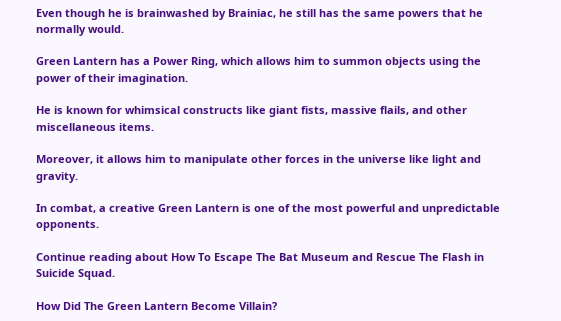Even though he is brainwashed by Brainiac, he still has the same powers that he normally would.

Green Lantern has a Power Ring, which allows him to summon objects using the power of their imagination.

He is known for whimsical constructs like giant fists, massive flails, and other miscellaneous items.

Moreover, it allows him to manipulate other forces in the universe like light and gravity.

In combat, a creative Green Lantern is one of the most powerful and unpredictable opponents.

Continue reading about How To Escape The Bat Museum and Rescue The Flash in Suicide Squad.

How Did The Green Lantern Become Villain?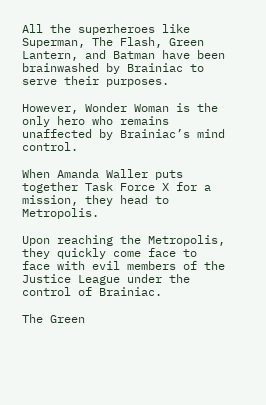All the superheroes like Superman, The Flash, Green Lantern, and Batman have been brainwashed by Brainiac to serve their purposes.

However, Wonder Woman is the only hero who remains unaffected by Brainiac’s mind control.

When Amanda Waller puts together Task Force X for a mission, they head to Metropolis.

Upon reaching the Metropolis, they quickly come face to face with evil members of the Justice League under the control of Brainiac.

The Green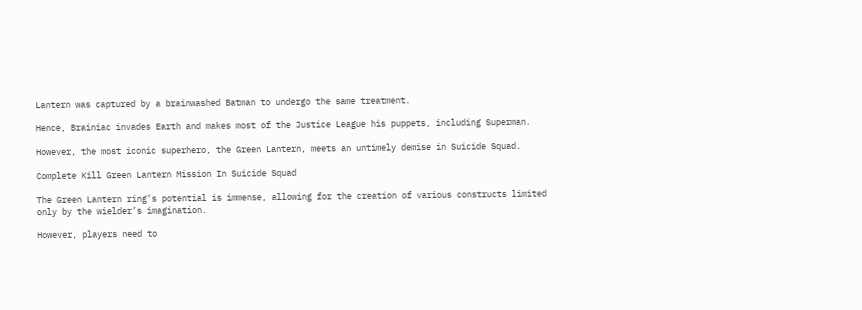Lantern was captured by a brainwashed Batman to undergo the same treatment.

Hence, Brainiac invades Earth and makes most of the Justice League his puppets, including Superman.

However, the most iconic superhero, the Green Lantern, meets an untimely demise in Suicide Squad.

Complete Kill Green Lantern Mission In Suicide Squad

The Green Lantern ring’s potential is immense, allowing for the creation of various constructs limited only by the wielder’s imagination.

However, players need to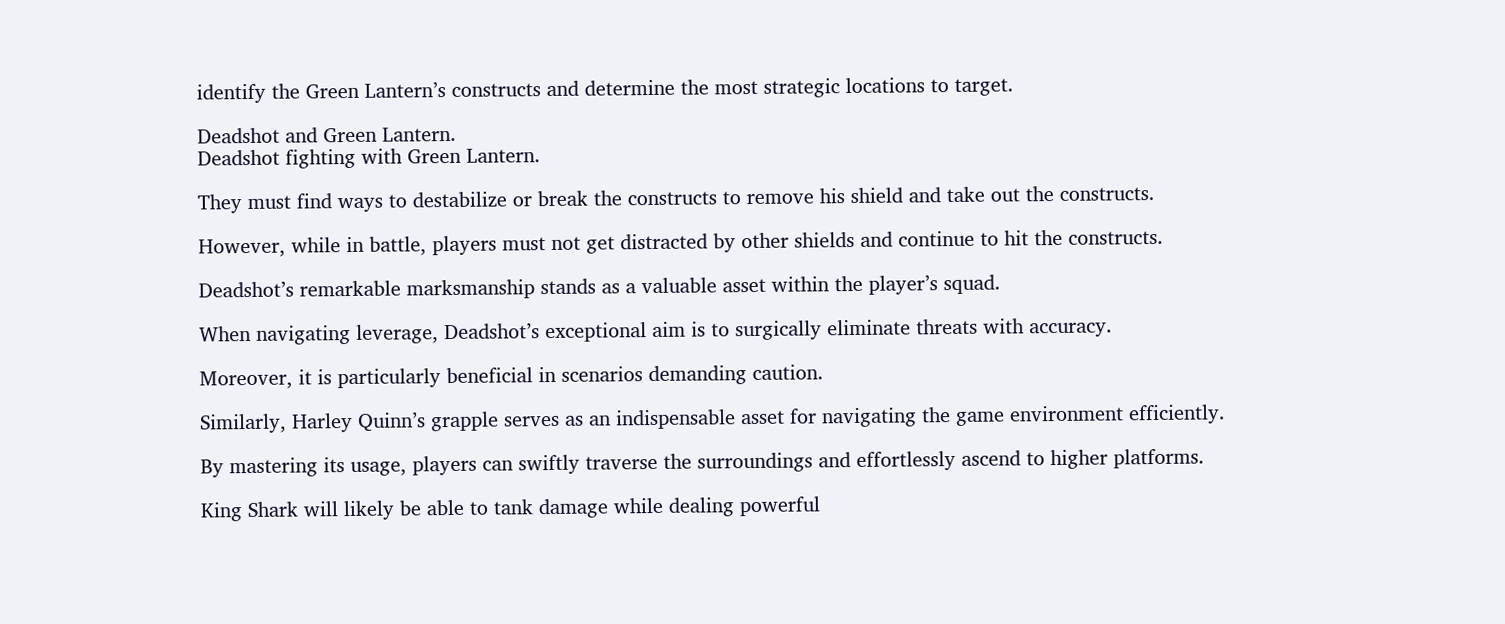identify the Green Lantern’s constructs and determine the most strategic locations to target.

Deadshot and Green Lantern.
Deadshot fighting with Green Lantern.

They must find ways to destabilize or break the constructs to remove his shield and take out the constructs.

However, while in battle, players must not get distracted by other shields and continue to hit the constructs.

Deadshot’s remarkable marksmanship stands as a valuable asset within the player’s squad.

When navigating leverage, Deadshot’s exceptional aim is to surgically eliminate threats with accuracy.

Moreover, it is particularly beneficial in scenarios demanding caution.

Similarly, Harley Quinn’s grapple serves as an indispensable asset for navigating the game environment efficiently.

By mastering its usage, players can swiftly traverse the surroundings and effortlessly ascend to higher platforms.

King Shark will likely be able to tank damage while dealing powerful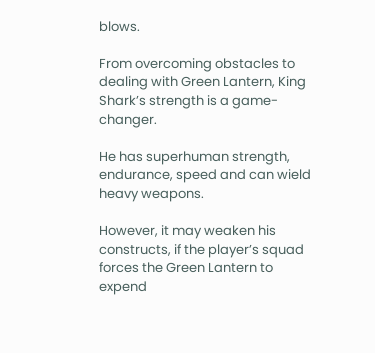blows.

From overcoming obstacles to dealing with Green Lantern, King Shark’s strength is a game-changer.

He has superhuman strength, endurance, speed and can wield heavy weapons.

However, it may weaken his constructs, if the player’s squad forces the Green Lantern to expend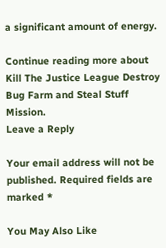a significant amount of energy.

Continue reading more about Kill The Justice League Destroy Bug Farm and Steal Stuff Mission.
Leave a Reply

Your email address will not be published. Required fields are marked *

You May Also Like